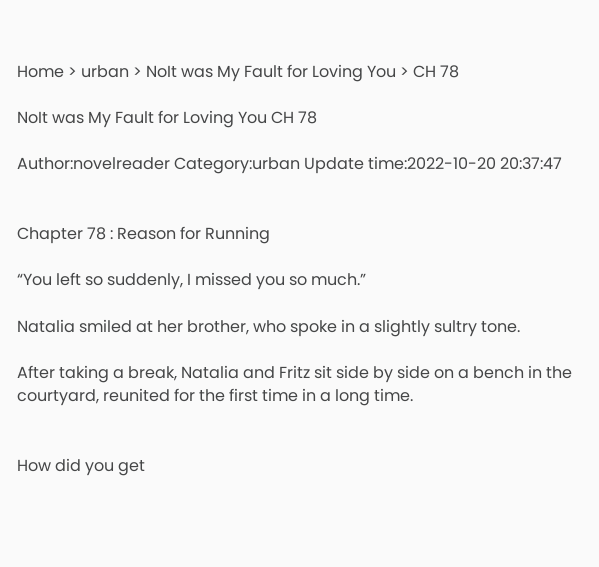Home > urban > NoIt was My Fault for Loving You > CH 78

NoIt was My Fault for Loving You CH 78

Author:novelreader Category:urban Update time:2022-10-20 20:37:47


Chapter 78 : Reason for Running

“You left so suddenly, I missed you so much.”

Natalia smiled at her brother, who spoke in a slightly sultry tone.

After taking a break, Natalia and Fritz sit side by side on a bench in the courtyard, reunited for the first time in a long time.


How did you get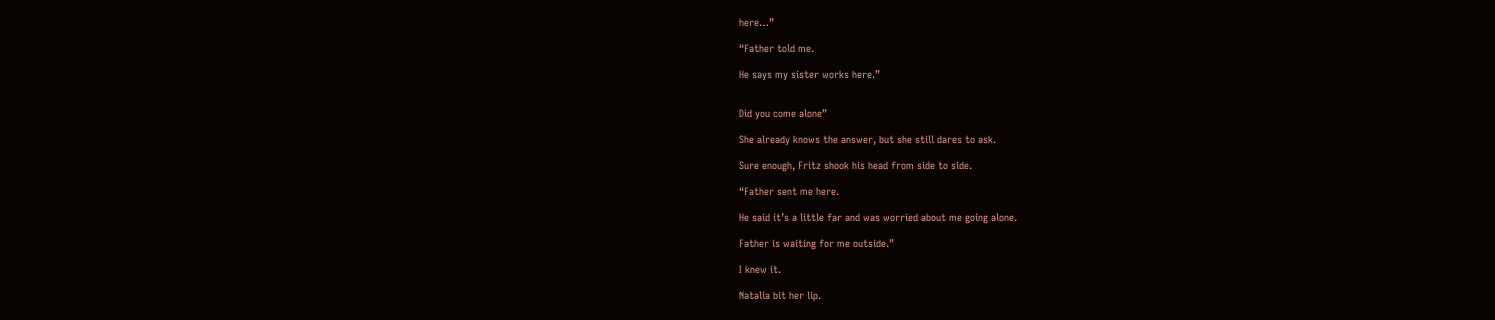here…”

“Father told me.

He says my sister works here.”


Did you come alone”

She already knows the answer, but she still dares to ask.

Sure enough, Fritz shook his head from side to side.

“Father sent me here.

He said it’s a little far and was worried about me going alone.

Father is waiting for me outside.”

I knew it.

Natalia bit her lip.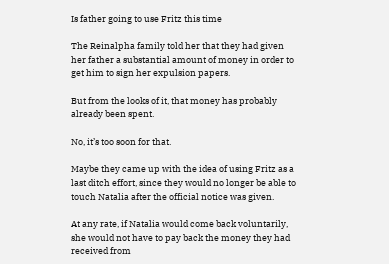Is father going to use Fritz this time

The Reinalpha family told her that they had given her father a substantial amount of money in order to get him to sign her expulsion papers.

But from the looks of it, that money has probably already been spent.

No, it’s too soon for that.

Maybe they came up with the idea of using Fritz as a last ditch effort, since they would no longer be able to touch Natalia after the official notice was given.

At any rate, if Natalia would come back voluntarily, she would not have to pay back the money they had received from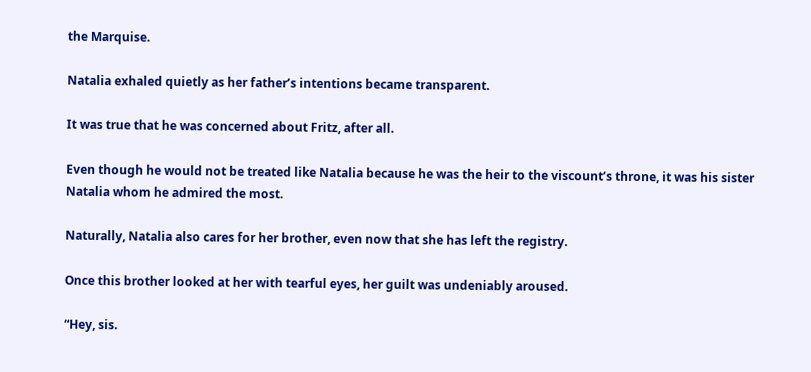the Marquise.

Natalia exhaled quietly as her father’s intentions became transparent.

It was true that he was concerned about Fritz, after all.

Even though he would not be treated like Natalia because he was the heir to the viscount’s throne, it was his sister Natalia whom he admired the most.

Naturally, Natalia also cares for her brother, even now that she has left the registry.

Once this brother looked at her with tearful eyes, her guilt was undeniably aroused.

“Hey, sis.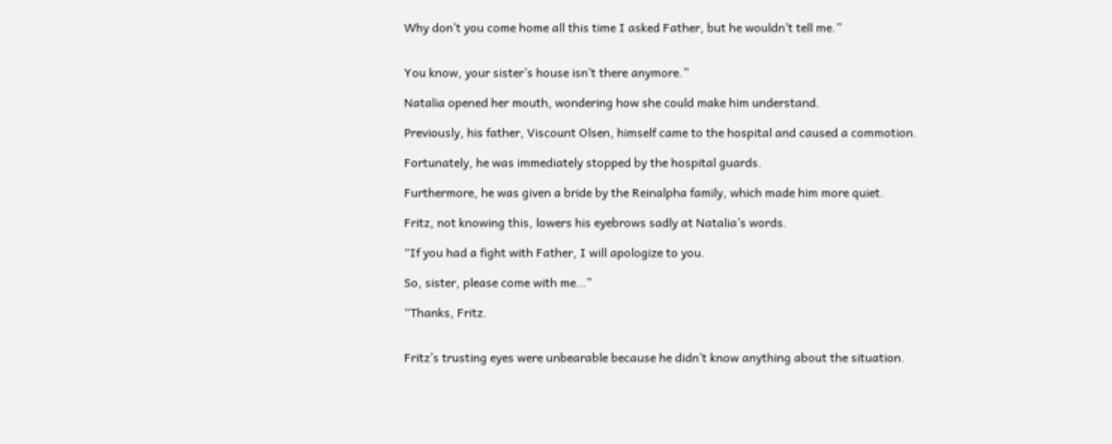Why don’t you come home all this time I asked Father, but he wouldn’t tell me.”


You know, your sister’s house isn’t there anymore.”

Natalia opened her mouth, wondering how she could make him understand.

Previously, his father, Viscount Olsen, himself came to the hospital and caused a commotion.

Fortunately, he was immediately stopped by the hospital guards.

Furthermore, he was given a bride by the Reinalpha family, which made him more quiet.

Fritz, not knowing this, lowers his eyebrows sadly at Natalia’s words.

“If you had a fight with Father, I will apologize to you.

So, sister, please come with me…”

“Thanks, Fritz.


Fritz’s trusting eyes were unbearable because he didn’t know anything about the situation.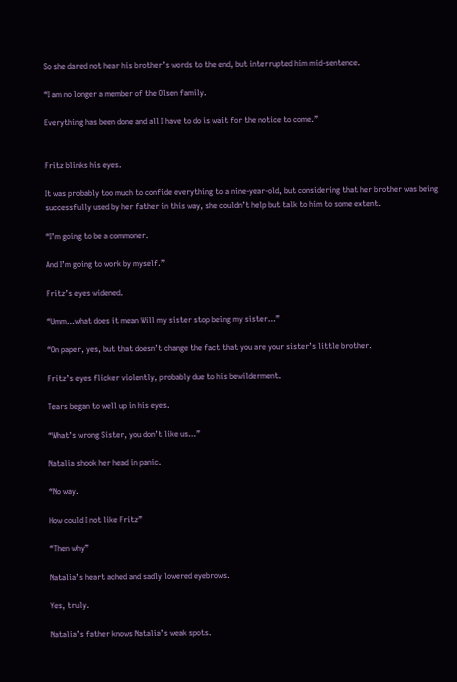So she dared not hear his brother’s words to the end, but interrupted him mid-sentence.

“I am no longer a member of the Olsen family.

Everything has been done and all I have to do is wait for the notice to come.”


Fritz blinks his eyes.

It was probably too much to confide everything to a nine-year-old, but considering that her brother was being successfully used by her father in this way, she couldn’t help but talk to him to some extent.

“I’m going to be a commoner.

And I’m going to work by myself.”

Fritz’s eyes widened.

“Umm…what does it mean Will my sister stop being my sister…”

“On paper, yes, but that doesn’t change the fact that you are your sister’s little brother.

Fritz’s eyes flicker violently, probably due to his bewilderment.

Tears began to well up in his eyes.

“What’s wrong Sister, you don’t like us…”

Natalia shook her head in panic.

“No way.

How could I not like Fritz”

“Then why”

Natalia’s heart ached and sadly lowered eyebrows.

Yes, truly.

Natalia’s father knows Natalia’s weak spots.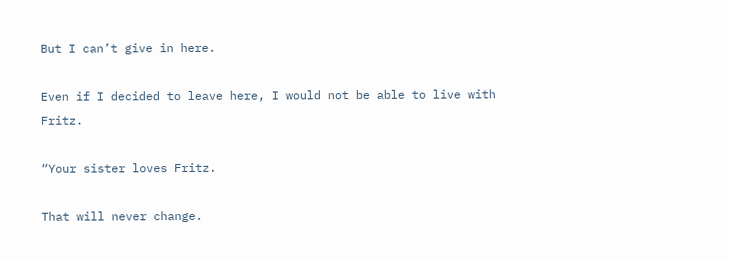But I can’t give in here.

Even if I decided to leave here, I would not be able to live with Fritz.

“Your sister loves Fritz.

That will never change.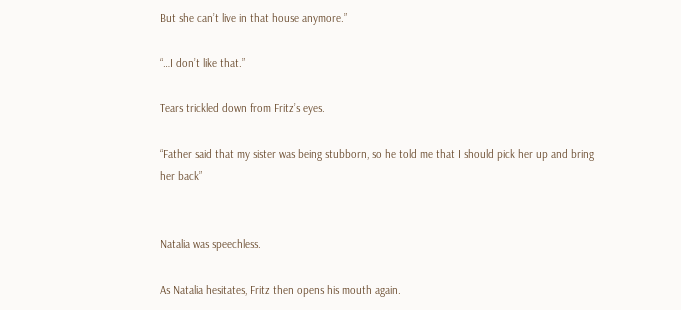But she can’t live in that house anymore.”

“…I don’t like that.”

Tears trickled down from Fritz’s eyes.

“Father said that my sister was being stubborn, so he told me that I should pick her up and bring her back”


Natalia was speechless.

As Natalia hesitates, Fritz then opens his mouth again.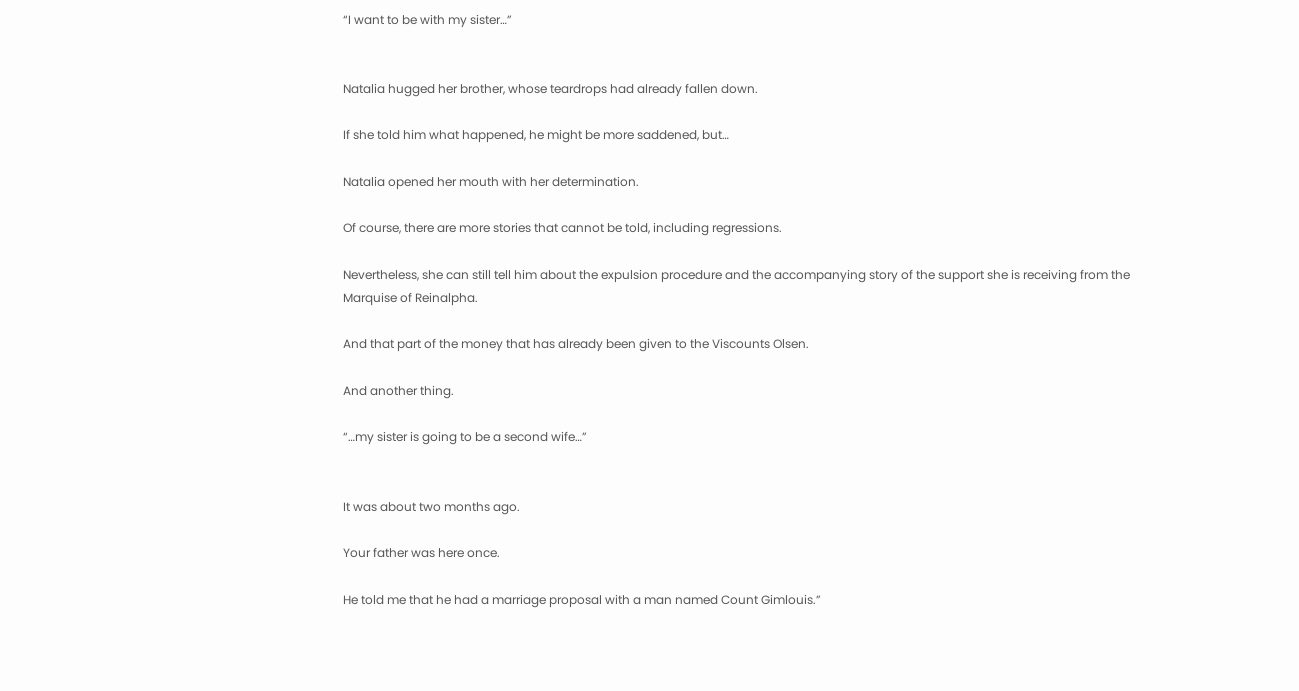“I want to be with my sister…”


Natalia hugged her brother, whose teardrops had already fallen down.

If she told him what happened, he might be more saddened, but…

Natalia opened her mouth with her determination.

Of course, there are more stories that cannot be told, including regressions.

Nevertheless, she can still tell him about the expulsion procedure and the accompanying story of the support she is receiving from the Marquise of Reinalpha.

And that part of the money that has already been given to the Viscounts Olsen.

And another thing.

“…my sister is going to be a second wife…”


It was about two months ago.

Your father was here once.

He told me that he had a marriage proposal with a man named Count Gimlouis.”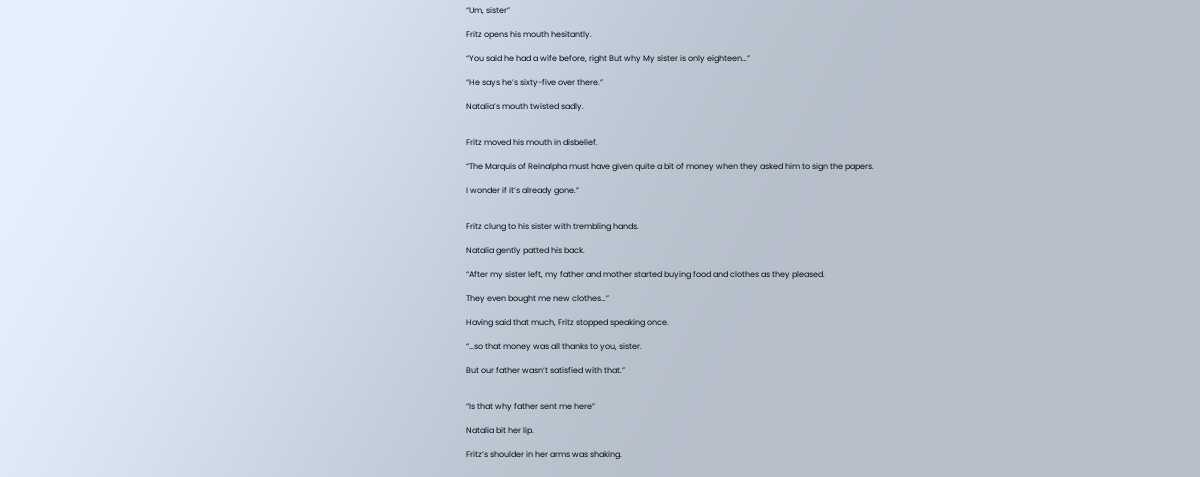“Um, sister”

Fritz opens his mouth hesitantly.

“You said he had a wife before, right But why My sister is only eighteen…”

“He says he’s sixty-five over there.”

Natalia’s mouth twisted sadly.


Fritz moved his mouth in disbelief.

“The Marquis of Reinalpha must have given quite a bit of money when they asked him to sign the papers.

I wonder if it’s already gone.”


Fritz clung to his sister with trembling hands.

Natalia gently patted his back.

“After my sister left, my father and mother started buying food and clothes as they pleased.

They even bought me new clothes…”

Having said that much, Fritz stopped speaking once.

“…so that money was all thanks to you, sister.

But our father wasn’t satisfied with that.”


“Is that why father sent me here”

Natalia bit her lip.

Fritz’s shoulder in her arms was shaking.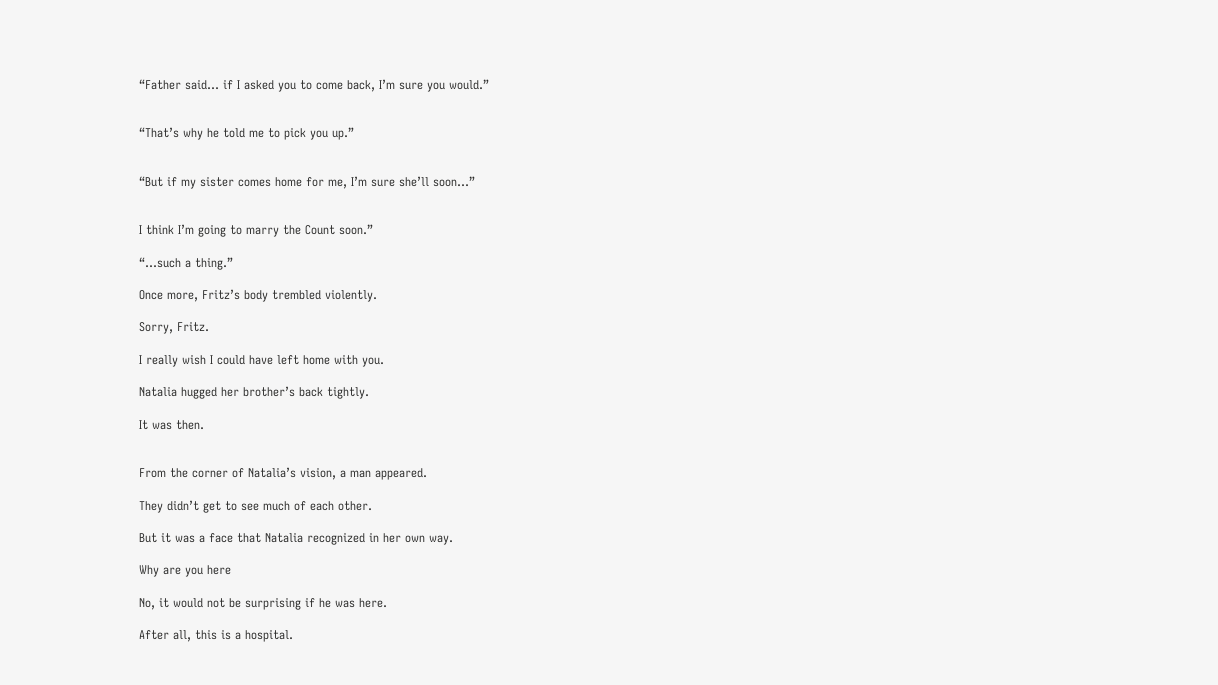“Father said… if I asked you to come back, I’m sure you would.”


“That’s why he told me to pick you up.”


“But if my sister comes home for me, I’m sure she’ll soon…”


I think I’m going to marry the Count soon.”

“…such a thing.”

Once more, Fritz’s body trembled violently.

Sorry, Fritz.

I really wish I could have left home with you.

Natalia hugged her brother’s back tightly.

It was then.


From the corner of Natalia’s vision, a man appeared.

They didn’t get to see much of each other.

But it was a face that Natalia recognized in her own way.

Why are you here

No, it would not be surprising if he was here.

After all, this is a hospital.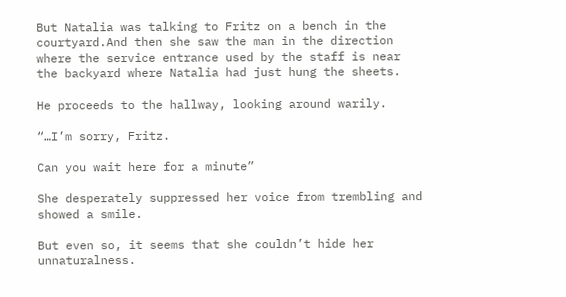But Natalia was talking to Fritz on a bench in the courtyard.And then she saw the man in the direction where the service entrance used by the staff is near the backyard where Natalia had just hung the sheets.

He proceeds to the hallway, looking around warily.

“…I’m sorry, Fritz.

Can you wait here for a minute”

She desperately suppressed her voice from trembling and showed a smile.

But even so, it seems that she couldn’t hide her unnaturalness.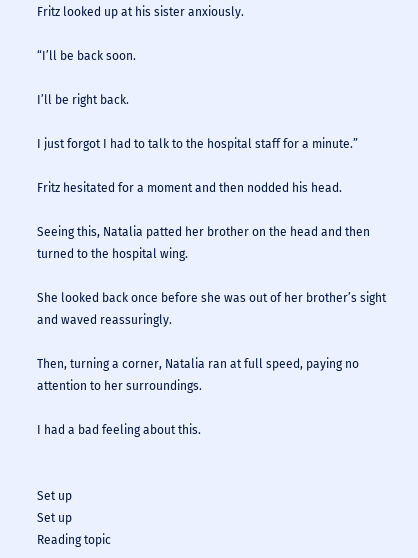Fritz looked up at his sister anxiously.

“I’ll be back soon.

I’ll be right back.

I just forgot I had to talk to the hospital staff for a minute.”

Fritz hesitated for a moment and then nodded his head.

Seeing this, Natalia patted her brother on the head and then turned to the hospital wing.

She looked back once before she was out of her brother’s sight and waved reassuringly.

Then, turning a corner, Natalia ran at full speed, paying no attention to her surroundings.

I had a bad feeling about this.


Set up
Set up
Reading topic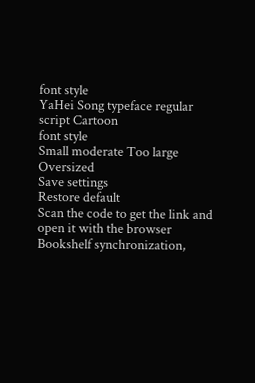font style
YaHei Song typeface regular script Cartoon
font style
Small moderate Too large Oversized
Save settings
Restore default
Scan the code to get the link and open it with the browser
Bookshelf synchronization,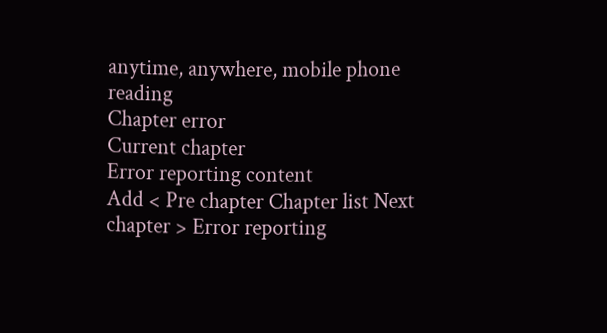anytime, anywhere, mobile phone reading
Chapter error
Current chapter
Error reporting content
Add < Pre chapter Chapter list Next chapter > Error reporting